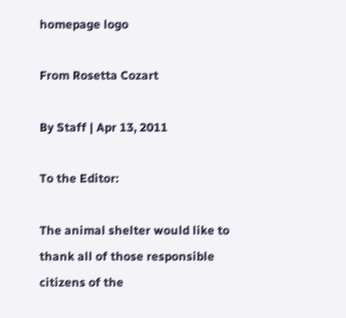homepage logo

From Rosetta Cozart

By Staff | Apr 13, 2011

To the Editor:

The animal shelter would like to thank all of those responsible citizens of the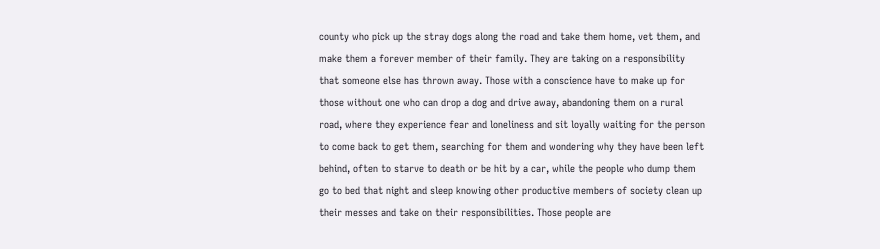county who pick up the stray dogs along the road and take them home, vet them, and make them a forever member of their family. They are taking on a responsibility that someone else has thrown away. Those with a conscience have to make up for those without one who can drop a dog and drive away, abandoning them on a rural road, where they experience fear and loneliness and sit loyally waiting for the person to come back to get them, searching for them and wondering why they have been left behind, often to starve to death or be hit by a car, while the people who dump them go to bed that night and sleep knowing other productive members of society clean up their messes and take on their responsibilities. Those people are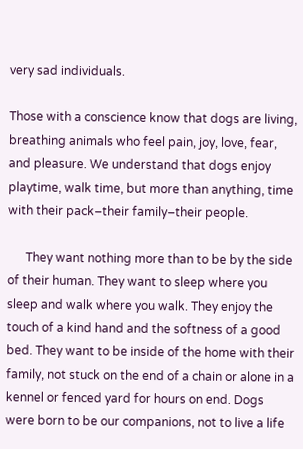very sad individuals.

Those with a conscience know that dogs are living, breathing animals who feel pain, joy, love, fear, and pleasure. We understand that dogs enjoy playtime, walk time, but more than anything, time with their pack–their family–their people.

      They want nothing more than to be by the side of their human. They want to sleep where you sleep and walk where you walk. They enjoy the touch of a kind hand and the softness of a good bed. They want to be inside of the home with their family, not stuck on the end of a chain or alone in a kennel or fenced yard for hours on end. Dogs were born to be our companions, not to live a life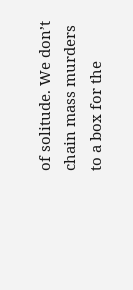of solitude. We don’t chain mass murders to a box for the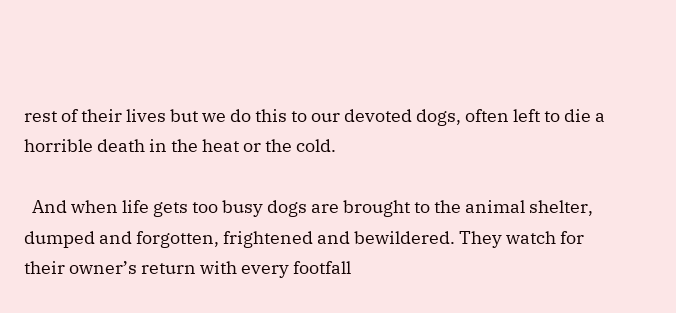rest of their lives but we do this to our devoted dogs, often left to die a horrible death in the heat or the cold.

  And when life gets too busy dogs are brought to the animal shelter, dumped and forgotten, frightened and bewildered. They watch for their owner’s return with every footfall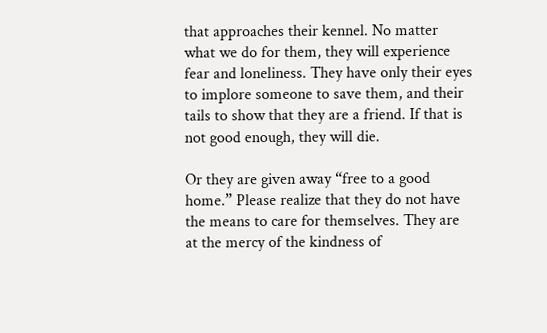that approaches their kennel. No matter what we do for them, they will experience fear and loneliness. They have only their eyes to implore someone to save them, and their tails to show that they are a friend. If that is not good enough, they will die.

Or they are given away “free to a good home.” Please realize that they do not have the means to care for themselves. They are at the mercy of the kindness of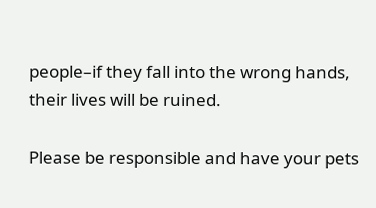people–if they fall into the wrong hands, their lives will be ruined.

Please be responsible and have your pets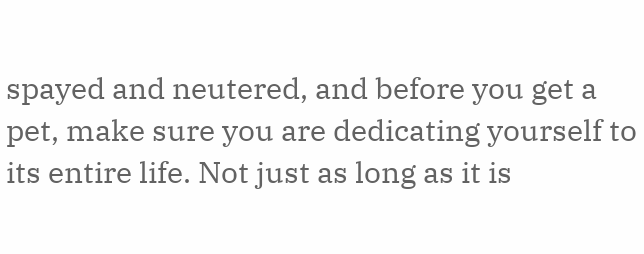spayed and neutered, and before you get a pet, make sure you are dedicating yourself to its entire life. Not just as long as it is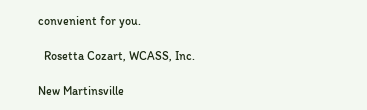convenient for you.

  Rosetta Cozart, WCASS, Inc.

New Martinsville